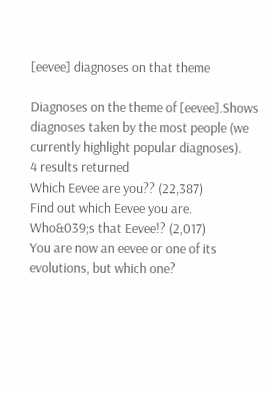[eevee] diagnoses on that theme

Diagnoses on the theme of [eevee].Shows diagnoses taken by the most people (we currently highlight popular diagnoses).
4 results returned
Which Eevee are you?? (22,387)
Find out which Eevee you are.
Who&039;s that Eevee!? (2,017)
You are now an eevee or one of its evolutions, but which one?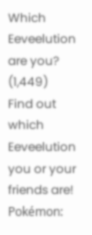Which Eeveelution are you? (1,449)
Find out which Eeveelution you or your friends are!
Pokémon: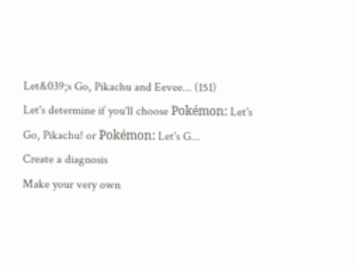Let&039;s Go, Pikachu and Eevee... (151)
Let's determine if you'll choose Pokémon: Let's Go, Pikachu! or Pokémon: Let's G...
Create a diagnosis
Make your very own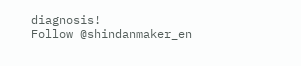diagnosis!
Follow @shindanmaker_en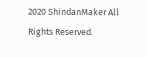2020 ShindanMaker All Rights Reserved.